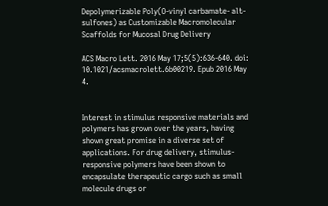Depolymerizable Poly(O-vinyl carbamate- alt-sulfones) as Customizable Macromolecular Scaffolds for Mucosal Drug Delivery

ACS Macro Lett. 2016 May 17;5(5):636-640. doi: 10.1021/acsmacrolett.6b00219. Epub 2016 May 4.


Interest in stimulus responsive materials and polymers has grown over the years, having shown great promise in a diverse set of applications. For drug delivery, stimulus-responsive polymers have been shown to encapsulate therapeutic cargo such as small molecule drugs or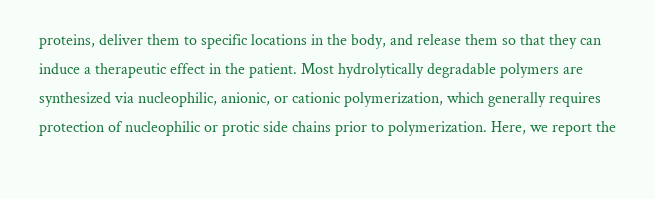proteins, deliver them to specific locations in the body, and release them so that they can induce a therapeutic effect in the patient. Most hydrolytically degradable polymers are synthesized via nucleophilic, anionic, or cationic polymerization, which generally requires protection of nucleophilic or protic side chains prior to polymerization. Here, we report the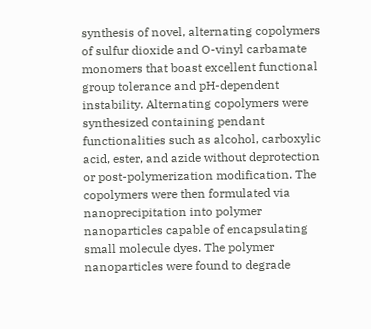synthesis of novel, alternating copolymers of sulfur dioxide and O-vinyl carbamate monomers that boast excellent functional group tolerance and pH-dependent instability. Alternating copolymers were synthesized containing pendant functionalities such as alcohol, carboxylic acid, ester, and azide without deprotection or post-polymerization modification. The copolymers were then formulated via nanoprecipitation into polymer nanoparticles capable of encapsulating small molecule dyes. The polymer nanoparticles were found to degrade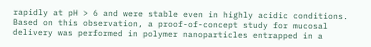rapidly at pH > 6 and were stable even in highly acidic conditions. Based on this observation, a proof-of-concept study for mucosal delivery was performed in polymer nanoparticles entrapped in a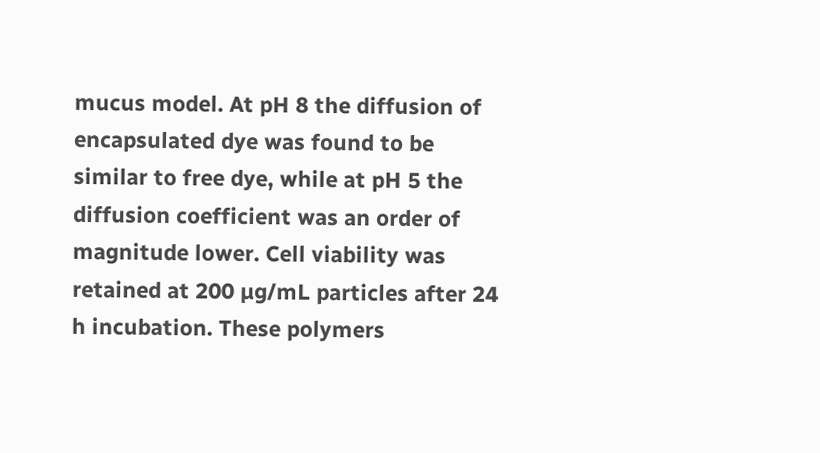mucus model. At pH 8 the diffusion of encapsulated dye was found to be similar to free dye, while at pH 5 the diffusion coefficient was an order of magnitude lower. Cell viability was retained at 200 µg/mL particles after 24 h incubation. These polymers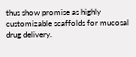thus show promise as highly customizable scaffolds for mucosal drug delivery.